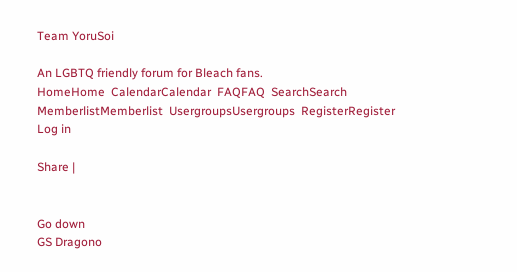Team YoruSoi

An LGBTQ friendly forum for Bleach fans.
HomeHome  CalendarCalendar  FAQFAQ  SearchSearch  MemberlistMemberlist  UsergroupsUsergroups  RegisterRegister  Log in

Share |


Go down
GS Dragono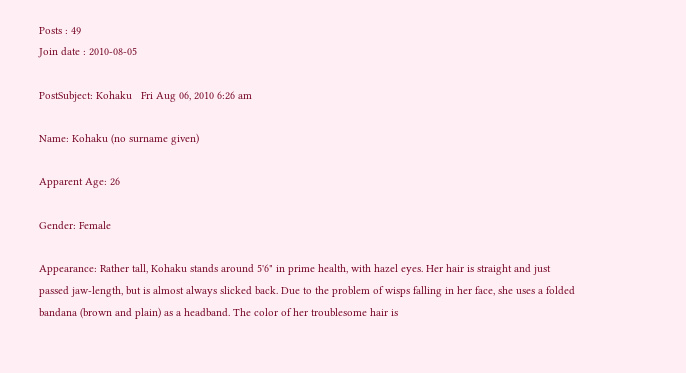Posts : 49
Join date : 2010-08-05

PostSubject: Kohaku   Fri Aug 06, 2010 6:26 am

Name: Kohaku (no surname given)

Apparent Age: 26

Gender: Female

Appearance: Rather tall, Kohaku stands around 5'6" in prime health, with hazel eyes. Her hair is straight and just passed jaw-length, but is almost always slicked back. Due to the problem of wisps falling in her face, she uses a folded bandana (brown and plain) as a headband. The color of her troublesome hair is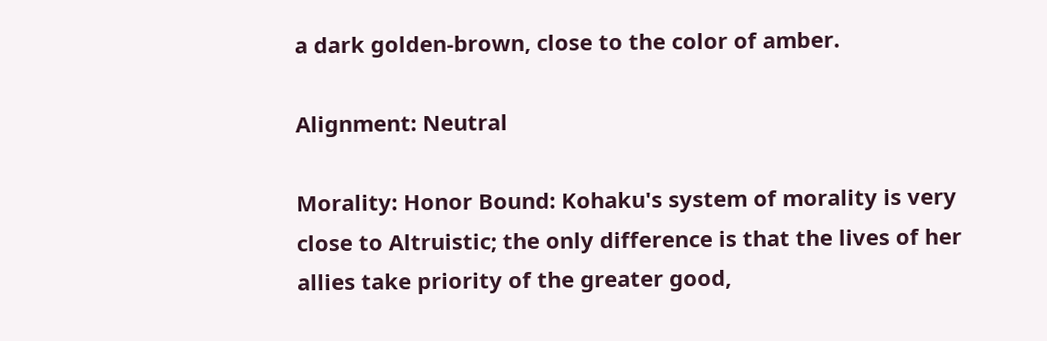a dark golden-brown, close to the color of amber.

Alignment: Neutral

Morality: Honor Bound: Kohaku's system of morality is very close to Altruistic; the only difference is that the lives of her allies take priority of the greater good,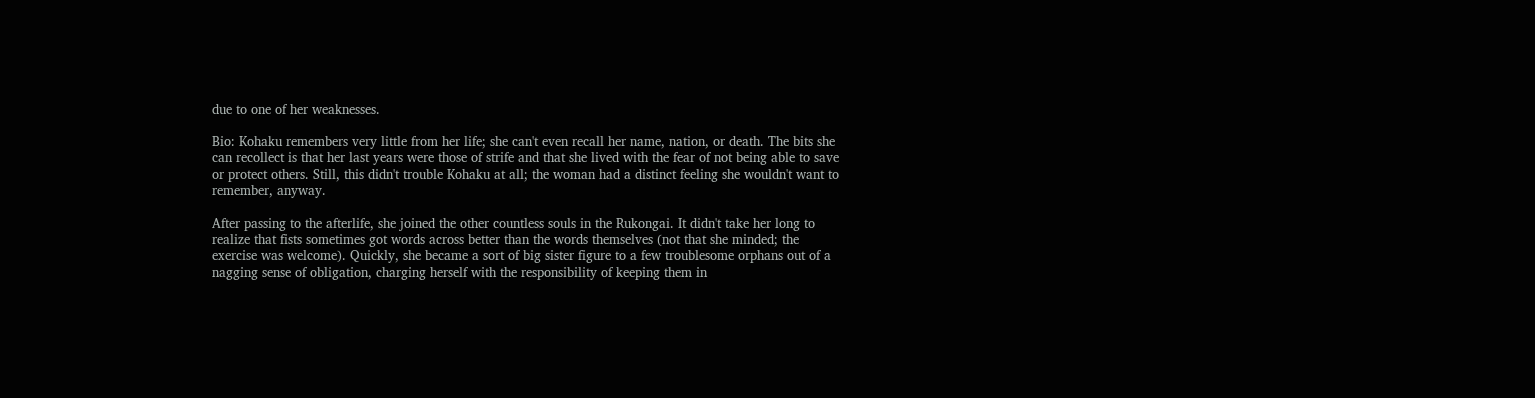due to one of her weaknesses.

Bio: Kohaku remembers very little from her life; she can't even recall her name, nation, or death. The bits she can recollect is that her last years were those of strife and that she lived with the fear of not being able to save or protect others. Still, this didn't trouble Kohaku at all; the woman had a distinct feeling she wouldn't want to remember, anyway.

After passing to the afterlife, she joined the other countless souls in the Rukongai. It didn't take her long to realize that fists sometimes got words across better than the words themselves (not that she minded; the exercise was welcome). Quickly, she became a sort of big sister figure to a few troublesome orphans out of a nagging sense of obligation, charging herself with the responsibility of keeping them in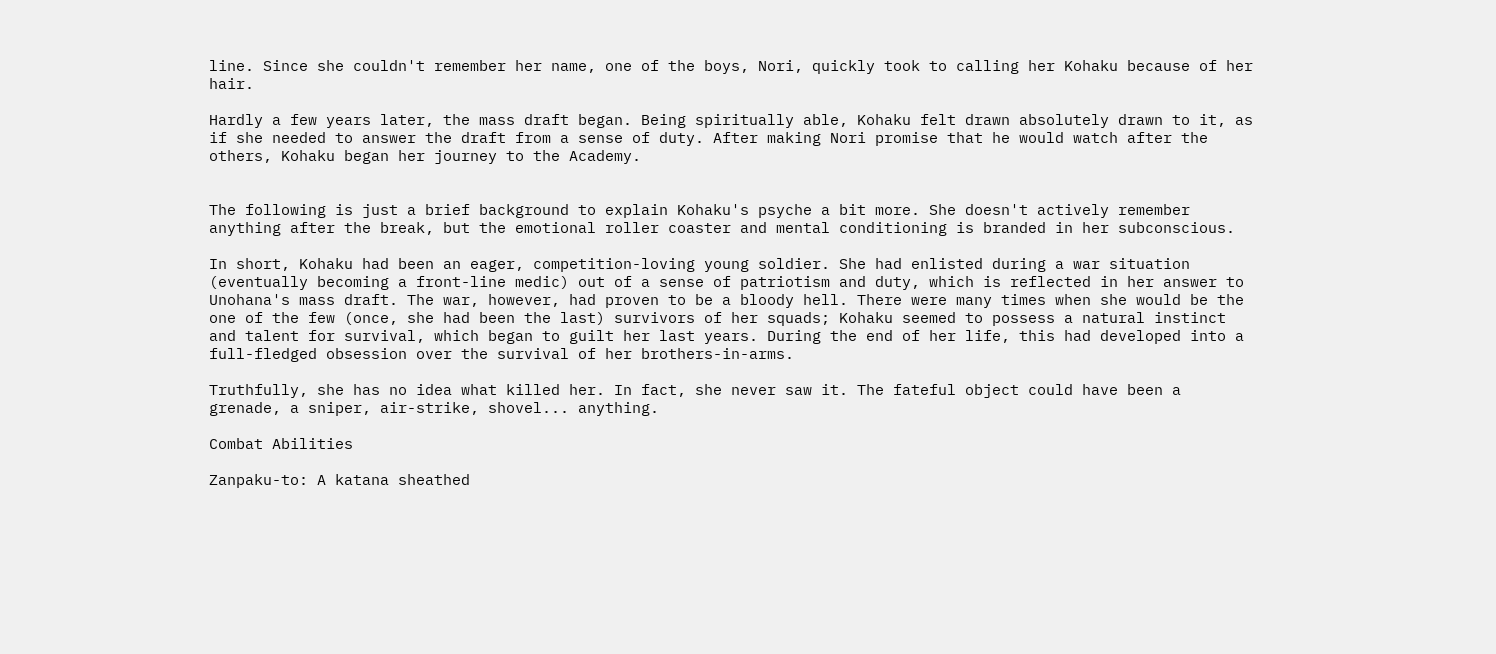line. Since she couldn't remember her name, one of the boys, Nori, quickly took to calling her Kohaku because of her hair.

Hardly a few years later, the mass draft began. Being spiritually able, Kohaku felt drawn absolutely drawn to it, as if she needed to answer the draft from a sense of duty. After making Nori promise that he would watch after the others, Kohaku began her journey to the Academy.


The following is just a brief background to explain Kohaku's psyche a bit more. She doesn't actively remember anything after the break, but the emotional roller coaster and mental conditioning is branded in her subconscious.

In short, Kohaku had been an eager, competition-loving young soldier. She had enlisted during a war situation (eventually becoming a front-line medic) out of a sense of patriotism and duty, which is reflected in her answer to Unohana's mass draft. The war, however, had proven to be a bloody hell. There were many times when she would be the one of the few (once, she had been the last) survivors of her squads; Kohaku seemed to possess a natural instinct and talent for survival, which began to guilt her last years. During the end of her life, this had developed into a full-fledged obsession over the survival of her brothers-in-arms.

Truthfully, she has no idea what killed her. In fact, she never saw it. The fateful object could have been a grenade, a sniper, air-strike, shovel... anything.

Combat Abilities

Zanpaku-to: A katana sheathed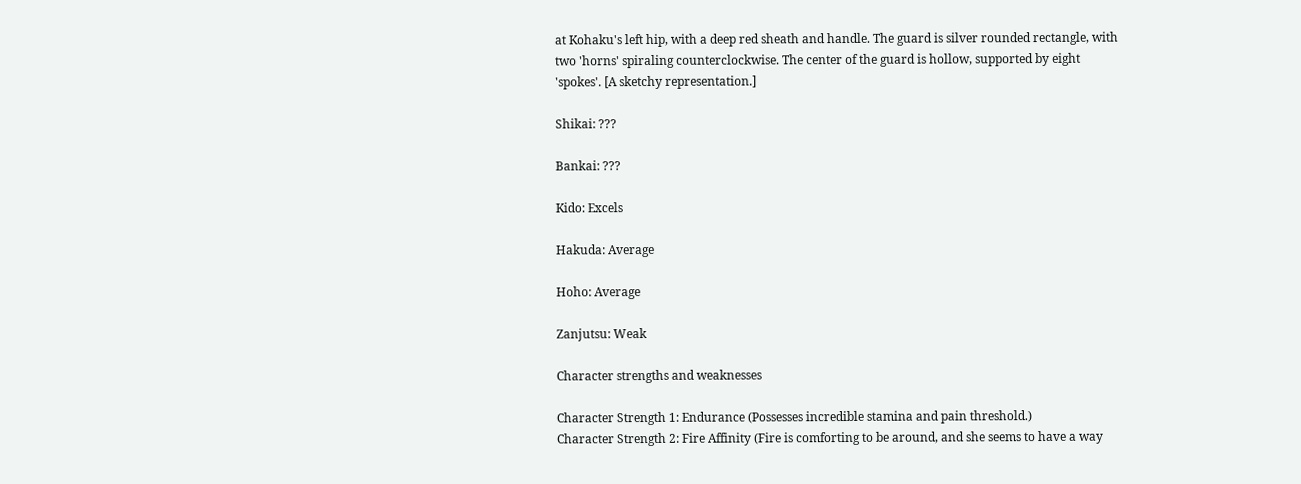at Kohaku's left hip, with a deep red sheath and handle. The guard is silver rounded rectangle, with two 'horns' spiraling counterclockwise. The center of the guard is hollow, supported by eight 'spokes'. [A sketchy representation.]

Shikai: ???

Bankai: ???

Kido: Excels

Hakuda: Average

Hoho: Average

Zanjutsu: Weak

Character strengths and weaknesses

Character Strength 1: Endurance (Possesses incredible stamina and pain threshold.)
Character Strength 2: Fire Affinity (Fire is comforting to be around, and she seems to have a way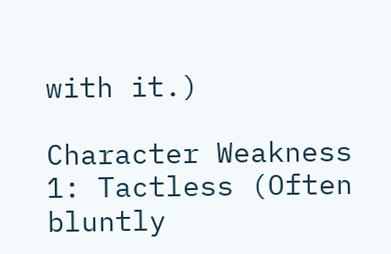with it.)

Character Weakness 1: Tactless (Often bluntly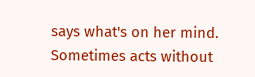says what's on her mind. Sometimes acts without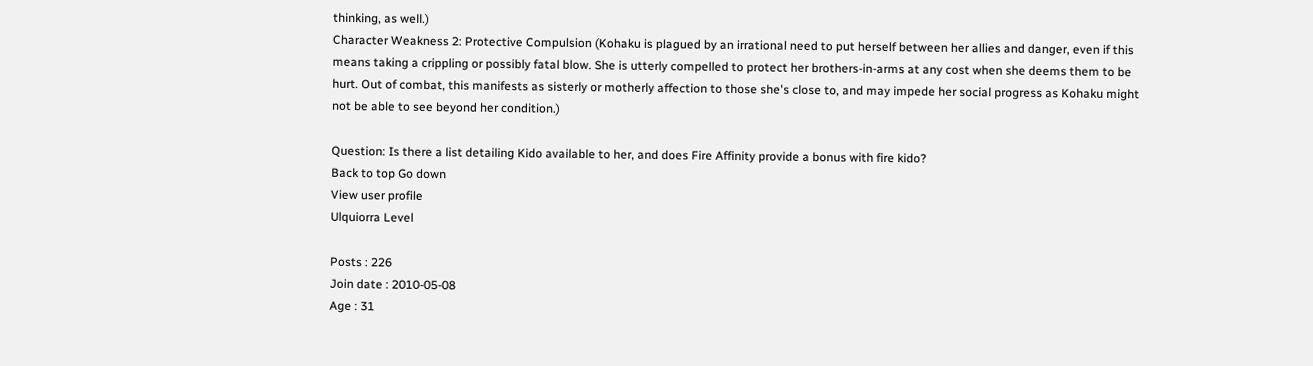thinking, as well.)
Character Weakness 2: Protective Compulsion (Kohaku is plagued by an irrational need to put herself between her allies and danger, even if this means taking a crippling or possibly fatal blow. She is utterly compelled to protect her brothers-in-arms at any cost when she deems them to be hurt. Out of combat, this manifests as sisterly or motherly affection to those she's close to, and may impede her social progress as Kohaku might not be able to see beyond her condition.)

Question: Is there a list detailing Kido available to her, and does Fire Affinity provide a bonus with fire kido?
Back to top Go down
View user profile
Ulquiorra Level

Posts : 226
Join date : 2010-05-08
Age : 31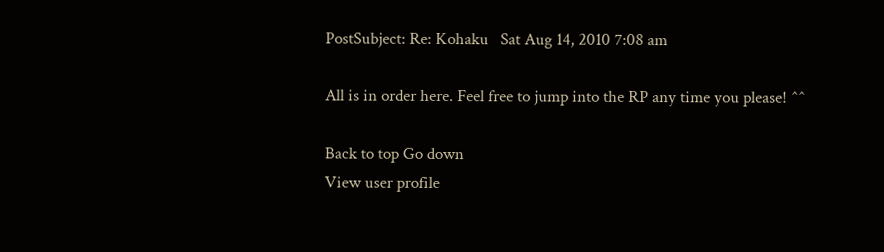PostSubject: Re: Kohaku   Sat Aug 14, 2010 7:08 am

All is in order here. Feel free to jump into the RP any time you please! ^^

Back to top Go down
View user profile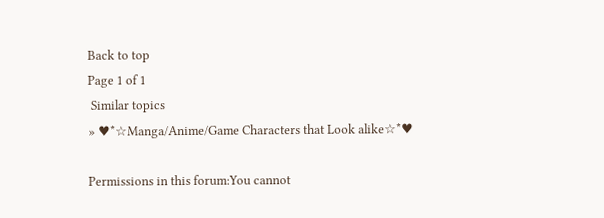Back to top
Page 1 of 1
 Similar topics
» ♥*☆Manga/Anime/Game Characters that Look alike☆*♥

Permissions in this forum:You cannot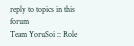reply to topics in this forum
Team YoruSoi :: Role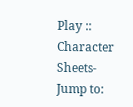Play :: Character Sheets-
Jump to: